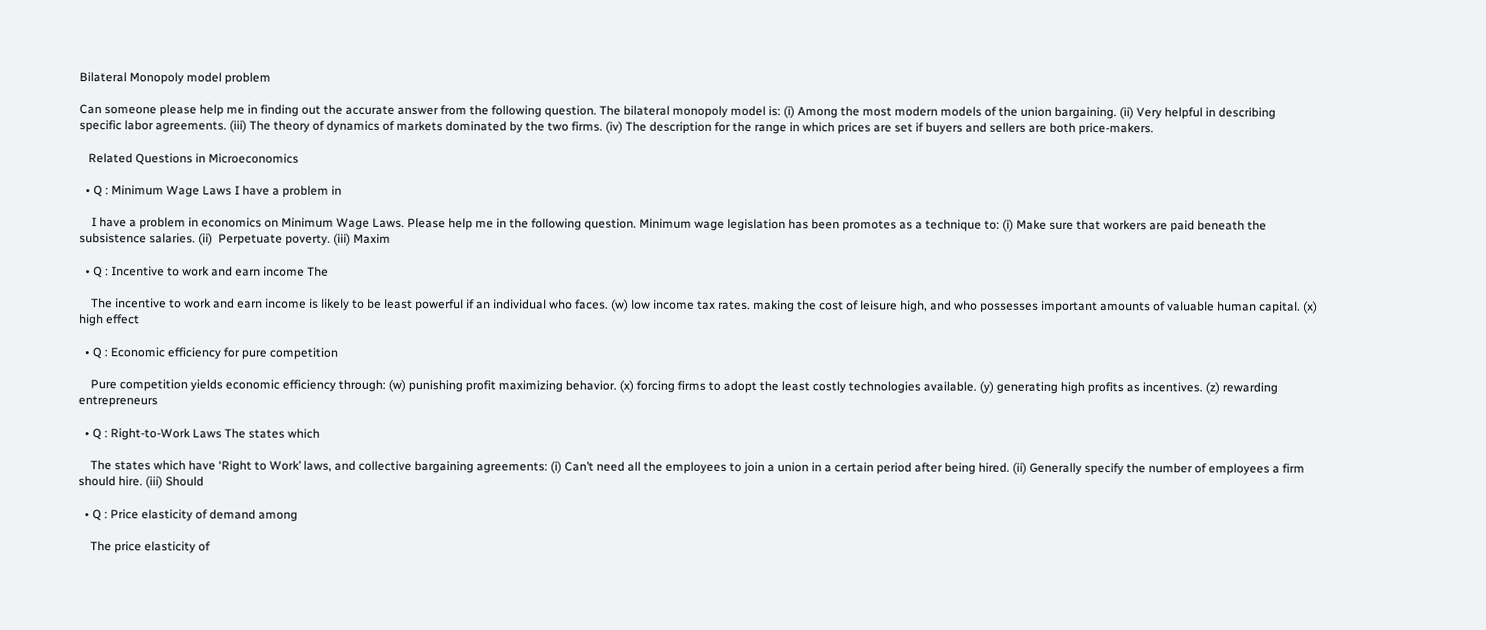Bilateral Monopoly model problem

Can someone please help me in finding out the accurate answer from the following question. The bilateral monopoly model is: (i) Among the most modern models of the union bargaining. (ii) Very helpful in describing specific labor agreements. (iii) The theory of dynamics of markets dominated by the two firms. (iv) The description for the range in which prices are set if buyers and sellers are both price-makers.

   Related Questions in Microeconomics

  • Q : Minimum Wage Laws I have a problem in

    I have a problem in economics on Minimum Wage Laws. Please help me in the following question. Minimum wage legislation has been promotes as a technique to: (i) Make sure that workers are paid beneath the subsistence salaries. (ii)  Perpetuate poverty. (iii) Maxim

  • Q : Incentive to work and earn income The

    The incentive to work and earn income is likely to be least powerful if an individual who faces. (w) low income tax rates. making the cost of leisure high, and who possesses important amounts of valuable human capital. (x) high effect

  • Q : Economic efficiency for pure competition

    Pure competition yields economic efficiency through: (w) punishing profit maximizing behavior. (x) forcing firms to adopt the least costly technologies available. (y) generating high profits as incentives. (z) rewarding entrepreneurs

  • Q : Right-to-Work Laws The states which

    The states which have ‘Right to Work’ laws, and collective bargaining agreements: (i) Can’t need all the employees to join a union in a certain period after being hired. (ii) Generally specify the number of employees a firm should hire. (iii) Should

  • Q : Price elasticity of demand among

    The price elasticity of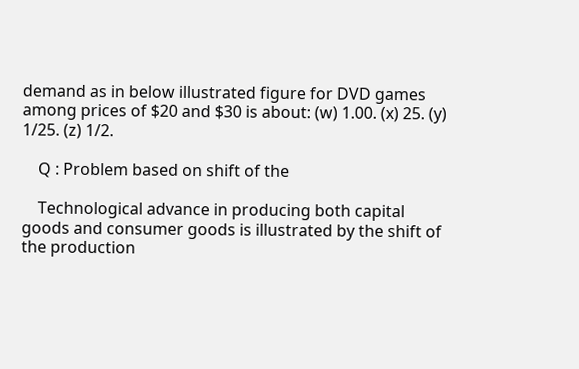demand as in below illustrated figure for DVD games among prices of $20 and $30 is about: (w) 1.00. (x) 25. (y) 1/25. (z) 1/2.

    Q : Problem based on shift of the

    Technological advance in producing both capital goods and consumer goods is illustrated by the shift of the production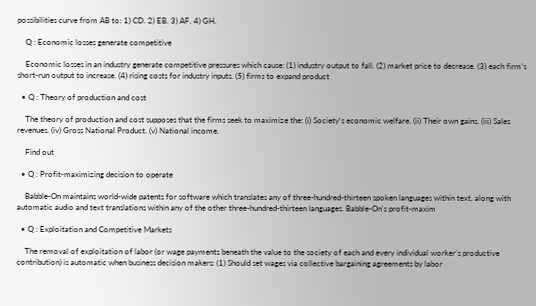possibilities curve from AB to: 1) CD. 2) EB. 3) AF. 4) GH.

    Q : Economic losses generate competitive

    Economic losses in an industry generate competitive pressures which cause: (1) industry output to fall. (2) market price to decrease. (3) each firm’s short-run output to increase. (4) rising costs for industry inputs. (5) firms to expand product

  • Q : Theory of production and cost

    The theory of production and cost supposes that the firms seek to maximize the: (i) Society's economic welfare. (ii) Their own gains. (iii) Sales revenues. (iv) Gross National Product. (v) National income.

    Find out

  • Q : Profit-maximizing decision to operate

    Babble-On maintains world-wide patents for software which translates any of three-hundred-thirteen spoken languages within text, along with automatic audio and text translations within any of the other three-hundred-thirteen languages. Babble-On's profit-maxim

  • Q : Exploitation and Competitive Markets

    The removal of exploitation of labor (or wage payments beneath the value to the society of each and every individual worker’s productive contribution) is automatic when business decision makers: (1) Should set wages via collective bargaining agreements by labor